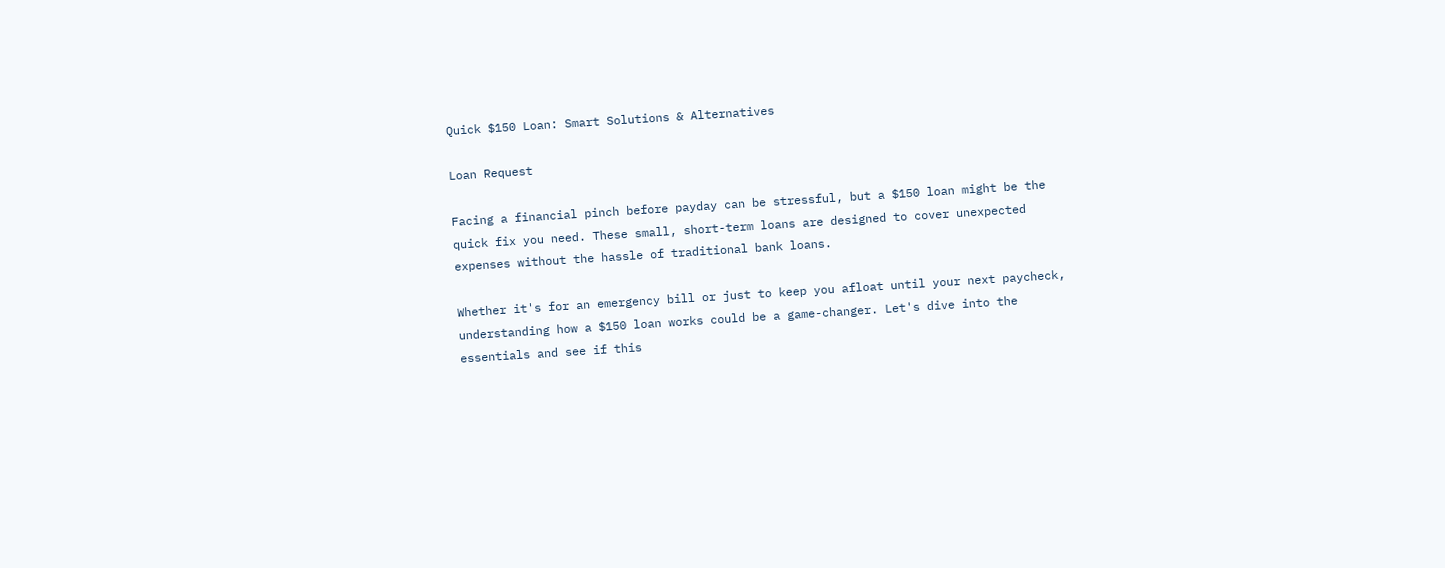Quick $150 Loan: Smart Solutions & Alternatives

Loan Request

Facing a financial pinch before payday can be stressful, but a $150 loan might be the quick fix you need. These small, short-term loans are designed to cover unexpected expenses without the hassle of traditional bank loans.

Whether it's for an emergency bill or just to keep you afloat until your next paycheck, understanding how a $150 loan works could be a game-changer. Let's dive into the essentials and see if this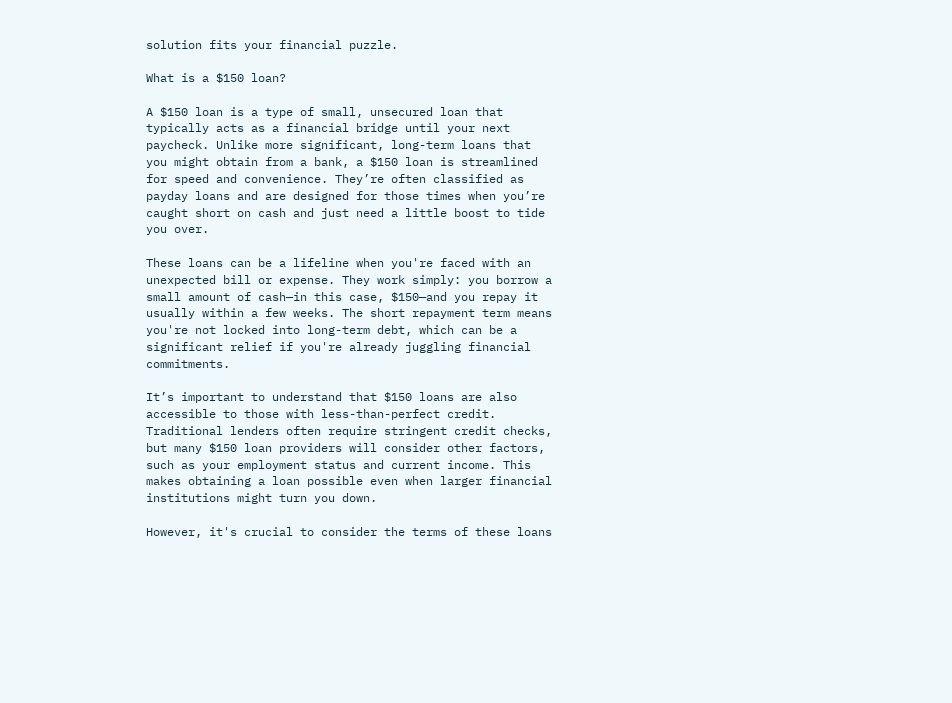solution fits your financial puzzle.

What is a $150 loan?

A $150 loan is a type of small, unsecured loan that typically acts as a financial bridge until your next paycheck. Unlike more significant, long-term loans that you might obtain from a bank, a $150 loan is streamlined for speed and convenience. They’re often classified as payday loans and are designed for those times when you’re caught short on cash and just need a little boost to tide you over.

These loans can be a lifeline when you're faced with an unexpected bill or expense. They work simply: you borrow a small amount of cash—in this case, $150—and you repay it usually within a few weeks. The short repayment term means you're not locked into long-term debt, which can be a significant relief if you're already juggling financial commitments.

It’s important to understand that $150 loans are also accessible to those with less-than-perfect credit. Traditional lenders often require stringent credit checks, but many $150 loan providers will consider other factors, such as your employment status and current income. This makes obtaining a loan possible even when larger financial institutions might turn you down.

However, it's crucial to consider the terms of these loans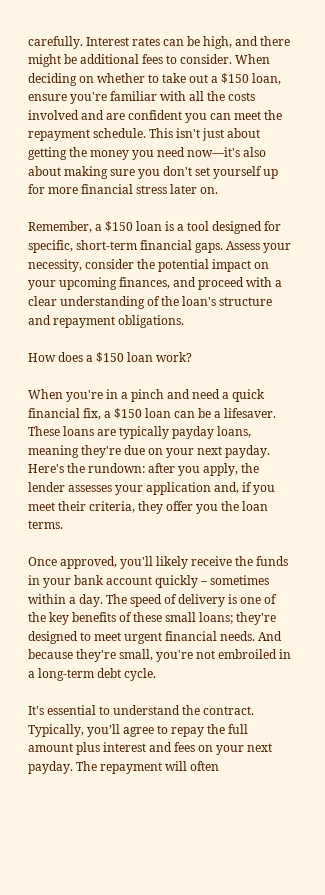carefully. Interest rates can be high, and there might be additional fees to consider. When deciding on whether to take out a $150 loan, ensure you're familiar with all the costs involved and are confident you can meet the repayment schedule. This isn't just about getting the money you need now—it's also about making sure you don't set yourself up for more financial stress later on.

Remember, a $150 loan is a tool designed for specific, short-term financial gaps. Assess your necessity, consider the potential impact on your upcoming finances, and proceed with a clear understanding of the loan's structure and repayment obligations.

How does a $150 loan work?

When you're in a pinch and need a quick financial fix, a $150 loan can be a lifesaver. These loans are typically payday loans, meaning they're due on your next payday. Here's the rundown: after you apply, the lender assesses your application and, if you meet their criteria, they offer you the loan terms.

Once approved, you'll likely receive the funds in your bank account quickly – sometimes within a day. The speed of delivery is one of the key benefits of these small loans; they're designed to meet urgent financial needs. And because they're small, you're not embroiled in a long-term debt cycle.

It's essential to understand the contract. Typically, you’ll agree to repay the full amount plus interest and fees on your next payday. The repayment will often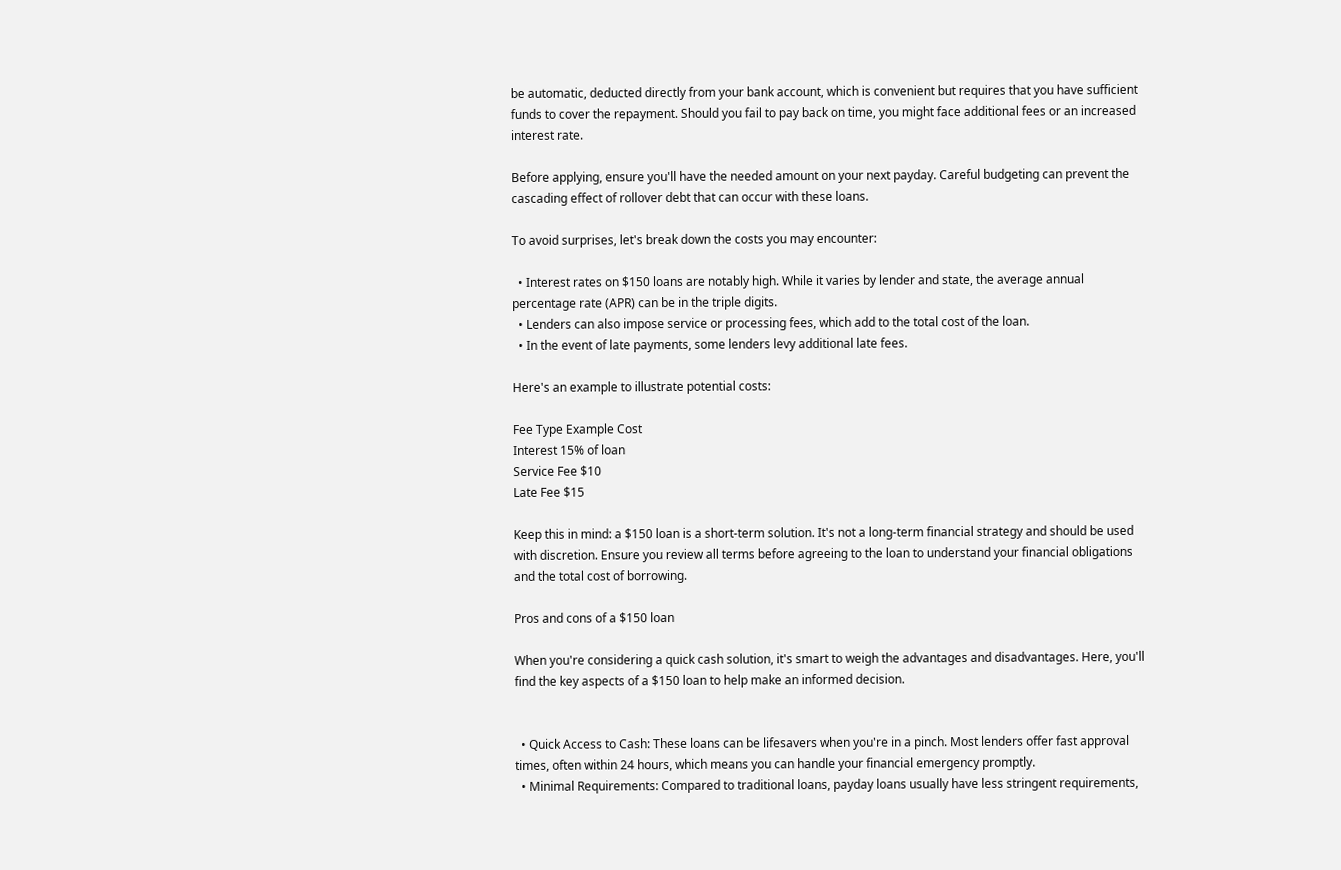be automatic, deducted directly from your bank account, which is convenient but requires that you have sufficient funds to cover the repayment. Should you fail to pay back on time, you might face additional fees or an increased interest rate.

Before applying, ensure you'll have the needed amount on your next payday. Careful budgeting can prevent the cascading effect of rollover debt that can occur with these loans.

To avoid surprises, let's break down the costs you may encounter:

  • Interest rates on $150 loans are notably high. While it varies by lender and state, the average annual percentage rate (APR) can be in the triple digits.
  • Lenders can also impose service or processing fees, which add to the total cost of the loan.
  • In the event of late payments, some lenders levy additional late fees.

Here's an example to illustrate potential costs:

Fee Type Example Cost
Interest 15% of loan
Service Fee $10
Late Fee $15

Keep this in mind: a $150 loan is a short-term solution. It's not a long-term financial strategy and should be used with discretion. Ensure you review all terms before agreeing to the loan to understand your financial obligations and the total cost of borrowing.

Pros and cons of a $150 loan

When you're considering a quick cash solution, it's smart to weigh the advantages and disadvantages. Here, you'll find the key aspects of a $150 loan to help make an informed decision.


  • Quick Access to Cash: These loans can be lifesavers when you're in a pinch. Most lenders offer fast approval times, often within 24 hours, which means you can handle your financial emergency promptly.
  • Minimal Requirements: Compared to traditional loans, payday loans usually have less stringent requirements,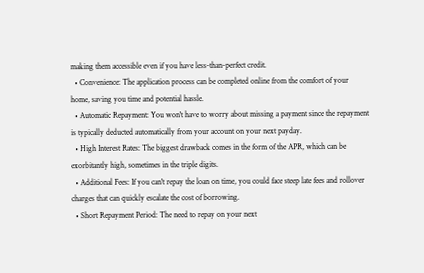making them accessible even if you have less-than-perfect credit.
  • Convenience: The application process can be completed online from the comfort of your home, saving you time and potential hassle.
  • Automatic Repayment: You won't have to worry about missing a payment since the repayment is typically deducted automatically from your account on your next payday.
  • High Interest Rates: The biggest drawback comes in the form of the APR, which can be exorbitantly high, sometimes in the triple digits.
  • Additional Fees: If you can't repay the loan on time, you could face steep late fees and rollover charges that can quickly escalate the cost of borrowing.
  • Short Repayment Period: The need to repay on your next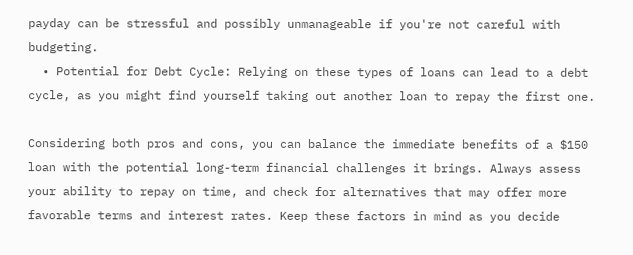payday can be stressful and possibly unmanageable if you're not careful with budgeting.
  • Potential for Debt Cycle: Relying on these types of loans can lead to a debt cycle, as you might find yourself taking out another loan to repay the first one.

Considering both pros and cons, you can balance the immediate benefits of a $150 loan with the potential long-term financial challenges it brings. Always assess your ability to repay on time, and check for alternatives that may offer more favorable terms and interest rates. Keep these factors in mind as you decide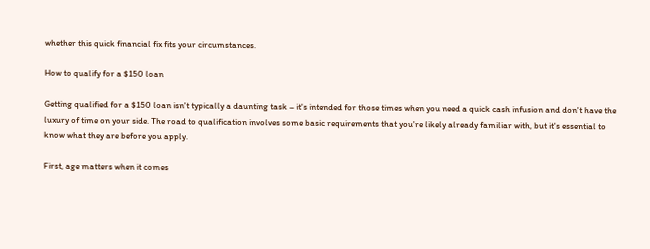whether this quick financial fix fits your circumstances.

How to qualify for a $150 loan

Getting qualified for a $150 loan isn't typically a daunting task – it's intended for those times when you need a quick cash infusion and don't have the luxury of time on your side. The road to qualification involves some basic requirements that you're likely already familiar with, but it's essential to know what they are before you apply.

First, age matters when it comes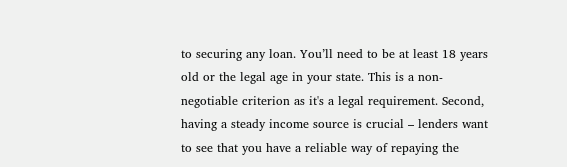to securing any loan. You’ll need to be at least 18 years old or the legal age in your state. This is a non-negotiable criterion as it's a legal requirement. Second, having a steady income source is crucial – lenders want to see that you have a reliable way of repaying the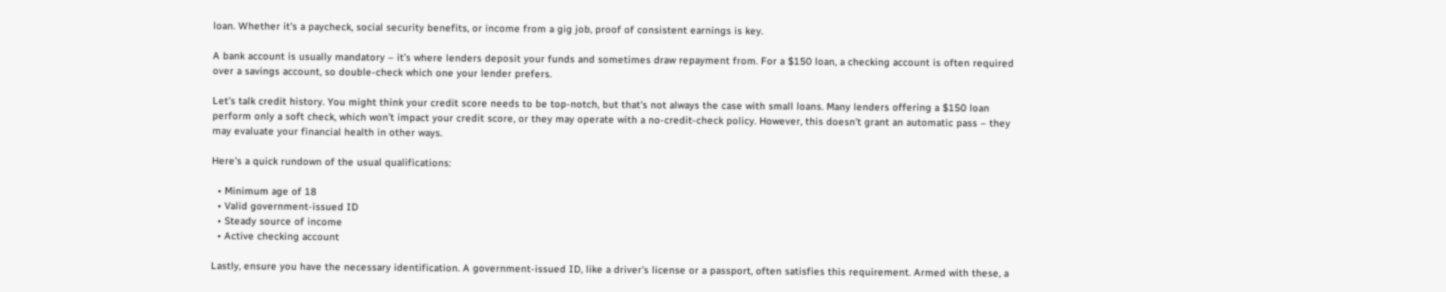loan. Whether it's a paycheck, social security benefits, or income from a gig job, proof of consistent earnings is key.

A bank account is usually mandatory – it’s where lenders deposit your funds and sometimes draw repayment from. For a $150 loan, a checking account is often required over a savings account, so double-check which one your lender prefers.

Let’s talk credit history. You might think your credit score needs to be top-notch, but that's not always the case with small loans. Many lenders offering a $150 loan perform only a soft check, which won’t impact your credit score, or they may operate with a no-credit-check policy. However, this doesn't grant an automatic pass – they may evaluate your financial health in other ways.

Here's a quick rundown of the usual qualifications:

  • Minimum age of 18
  • Valid government-issued ID
  • Steady source of income
  • Active checking account

Lastly, ensure you have the necessary identification. A government-issued ID, like a driver’s license or a passport, often satisfies this requirement. Armed with these, a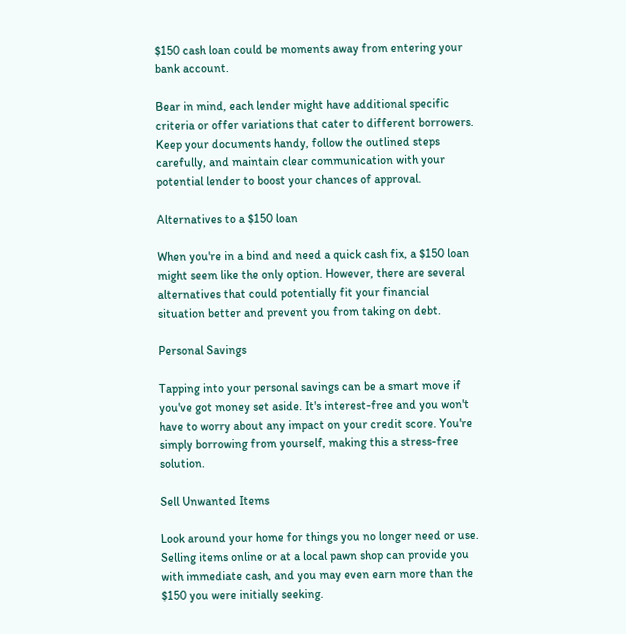$150 cash loan could be moments away from entering your bank account.

Bear in mind, each lender might have additional specific criteria or offer variations that cater to different borrowers. Keep your documents handy, follow the outlined steps carefully, and maintain clear communication with your potential lender to boost your chances of approval.

Alternatives to a $150 loan

When you're in a bind and need a quick cash fix, a $150 loan might seem like the only option. However, there are several alternatives that could potentially fit your financial situation better and prevent you from taking on debt.

Personal Savings

Tapping into your personal savings can be a smart move if you've got money set aside. It's interest-free and you won't have to worry about any impact on your credit score. You're simply borrowing from yourself, making this a stress-free solution.

Sell Unwanted Items

Look around your home for things you no longer need or use. Selling items online or at a local pawn shop can provide you with immediate cash, and you may even earn more than the $150 you were initially seeking.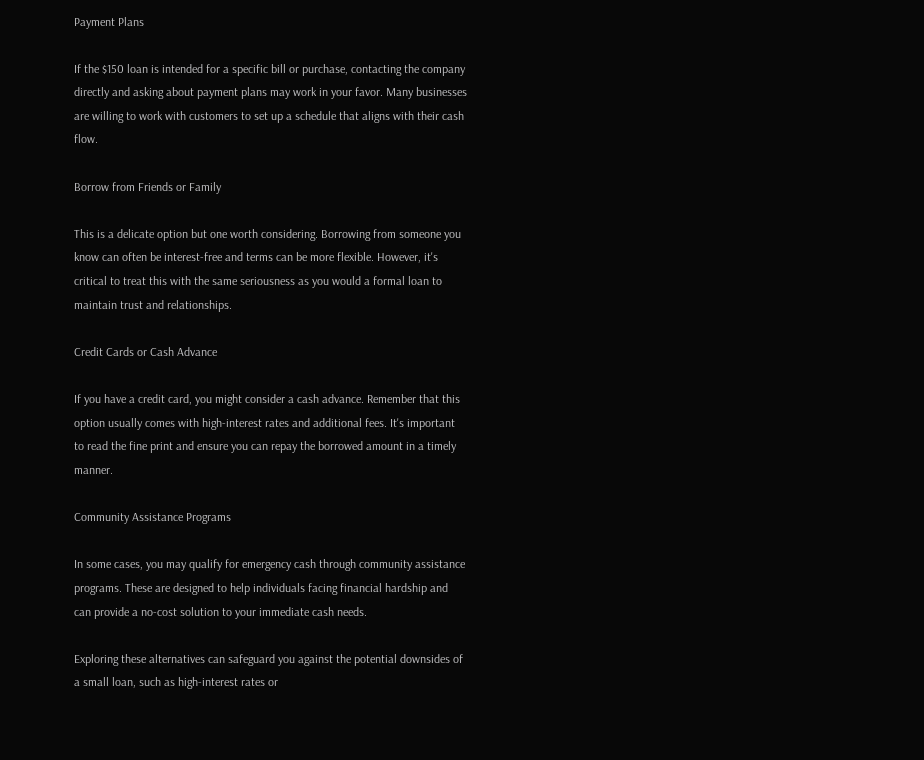Payment Plans

If the $150 loan is intended for a specific bill or purchase, contacting the company directly and asking about payment plans may work in your favor. Many businesses are willing to work with customers to set up a schedule that aligns with their cash flow.

Borrow from Friends or Family

This is a delicate option but one worth considering. Borrowing from someone you know can often be interest-free and terms can be more flexible. However, it's critical to treat this with the same seriousness as you would a formal loan to maintain trust and relationships.

Credit Cards or Cash Advance

If you have a credit card, you might consider a cash advance. Remember that this option usually comes with high-interest rates and additional fees. It's important to read the fine print and ensure you can repay the borrowed amount in a timely manner.

Community Assistance Programs

In some cases, you may qualify for emergency cash through community assistance programs. These are designed to help individuals facing financial hardship and can provide a no-cost solution to your immediate cash needs.

Exploring these alternatives can safeguard you against the potential downsides of a small loan, such as high-interest rates or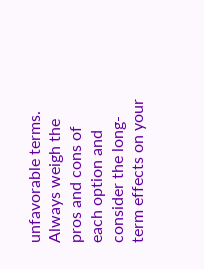unfavorable terms. Always weigh the pros and cons of each option and consider the long-term effects on your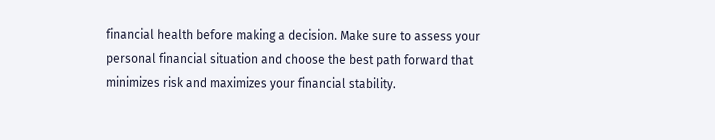financial health before making a decision. Make sure to assess your personal financial situation and choose the best path forward that minimizes risk and maximizes your financial stability.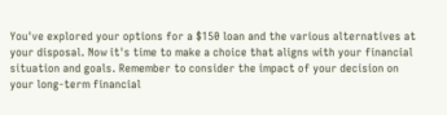You've explored your options for a $150 loan and the various alternatives at your disposal. Now it's time to make a choice that aligns with your financial situation and goals. Remember to consider the impact of your decision on your long-term financial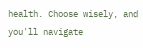health. Choose wisely, and you'll navigate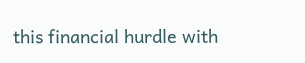this financial hurdle with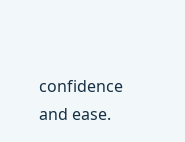confidence and ease.